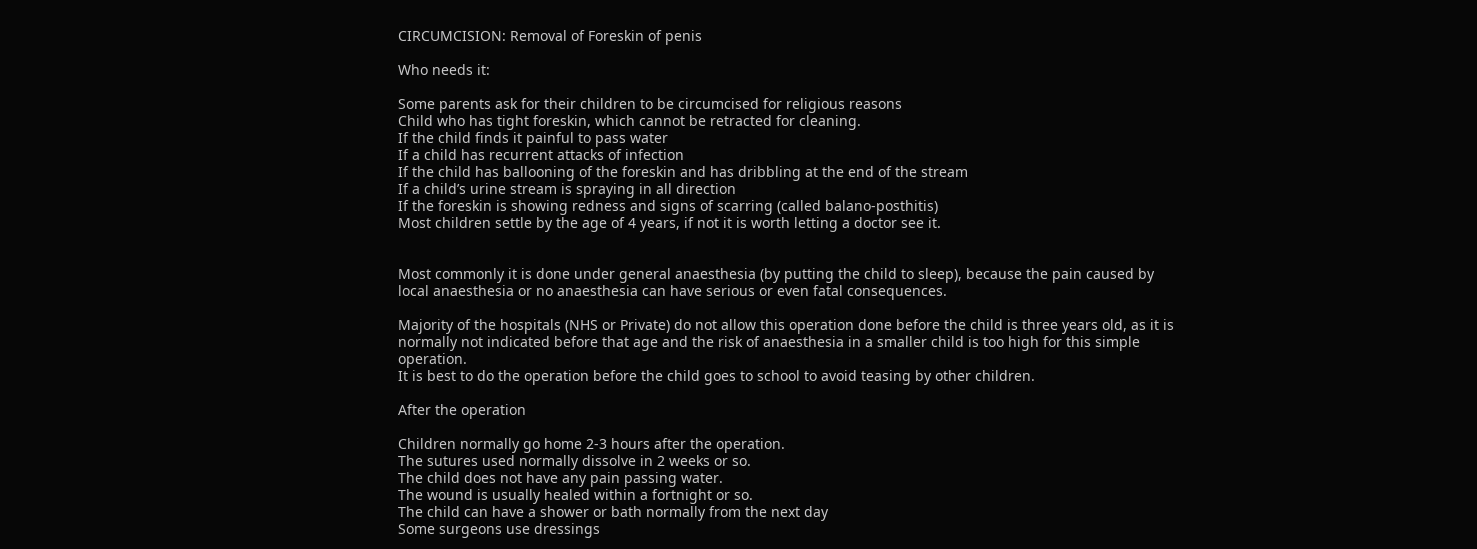CIRCUMCISION: Removal of Foreskin of penis

Who needs it:

Some parents ask for their children to be circumcised for religious reasons
Child who has tight foreskin, which cannot be retracted for cleaning.
If the child finds it painful to pass water
If a child has recurrent attacks of infection
If the child has ballooning of the foreskin and has dribbling at the end of the stream
If a child’s urine stream is spraying in all direction
If the foreskin is showing redness and signs of scarring (called balano-posthitis)
Most children settle by the age of 4 years, if not it is worth letting a doctor see it.


Most commonly it is done under general anaesthesia (by putting the child to sleep), because the pain caused by local anaesthesia or no anaesthesia can have serious or even fatal consequences.

Majority of the hospitals (NHS or Private) do not allow this operation done before the child is three years old, as it is normally not indicated before that age and the risk of anaesthesia in a smaller child is too high for this simple operation.
It is best to do the operation before the child goes to school to avoid teasing by other children.

After the operation

Children normally go home 2-3 hours after the operation.
The sutures used normally dissolve in 2 weeks or so.
The child does not have any pain passing water.
The wound is usually healed within a fortnight or so.
The child can have a shower or bath normally from the next day
Some surgeons use dressings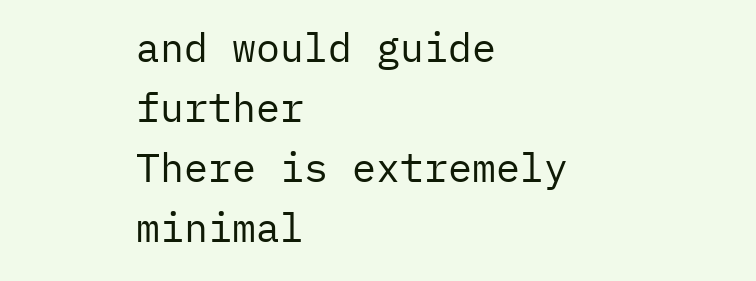and would guide further
There is extremely minimal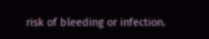risk of bleeding or infection.